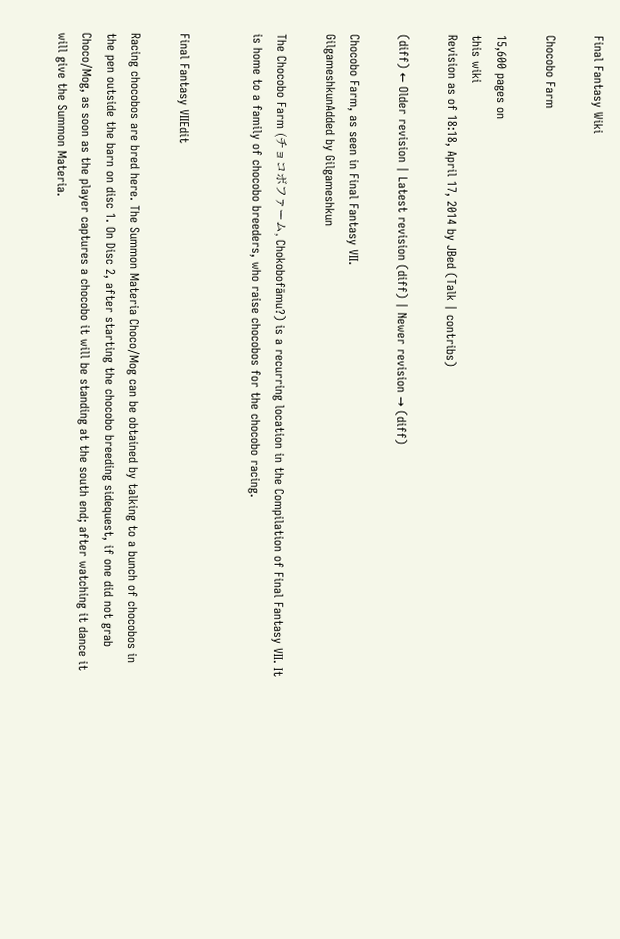Final Fantasy Wiki

Chocobo Farm

15,600 pages on
this wiki
Revision as of 18:18, April 17, 2014 by JBed (Talk | contribs)

(diff) ← Older revision | Latest revision (diff) | Newer revision → (diff)

Chocobo Farm, as seen in Final Fantasy VII.
GilgameshkunAdded by Gilgameshkun

The Chocobo Farm (チョコボファーム, Chokobofāmu?) is a recurring location in the Compilation of Final Fantasy VII. It is home to a family of chocobo breeders, who raise chocobos for the chocobo racing.


Final Fantasy VIIEdit

Racing chocobos are bred here. The Summon Materia Choco/Mog can be obtained by talking to a bunch of chocobos in the pen outside the barn on disc 1. On Disc 2, after starting the chocobo breeding sidequest, if one did not grab Choco/Mog, as soon as the player captures a chocobo it will be standing at the south end; after watching it dance it will give the Summon Materia.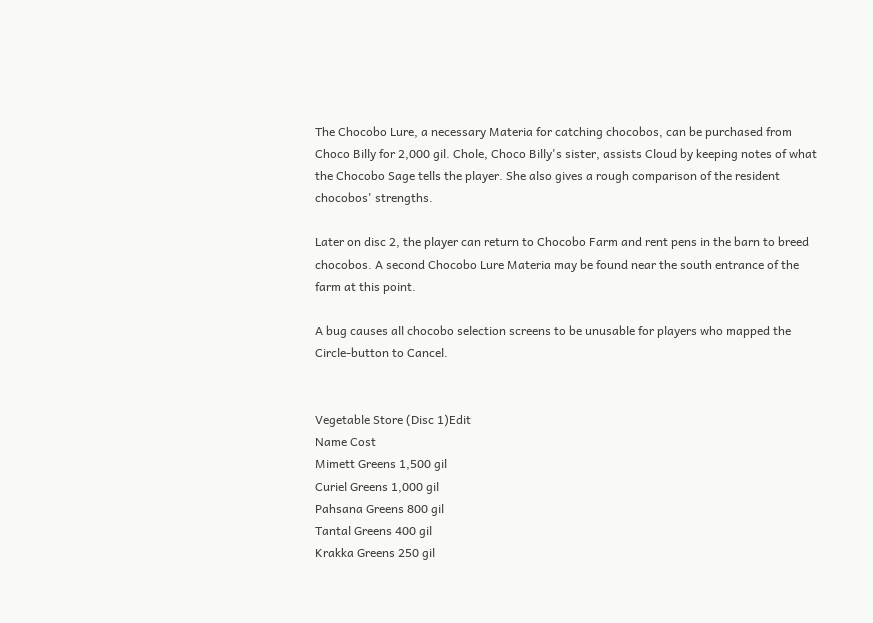The Chocobo Lure, a necessary Materia for catching chocobos, can be purchased from Choco Billy for 2,000 gil. Chole, Choco Billy's sister, assists Cloud by keeping notes of what the Chocobo Sage tells the player. She also gives a rough comparison of the resident chocobos' strengths.

Later on disc 2, the player can return to Chocobo Farm and rent pens in the barn to breed chocobos. A second Chocobo Lure Materia may be found near the south entrance of the farm at this point.

A bug causes all chocobo selection screens to be unusable for players who mapped the Circle-button to Cancel.


Vegetable Store (Disc 1)Edit
Name Cost
Mimett Greens 1,500 gil
Curiel Greens 1,000 gil
Pahsana Greens 800 gil
Tantal Greens 400 gil
Krakka Greens 250 gil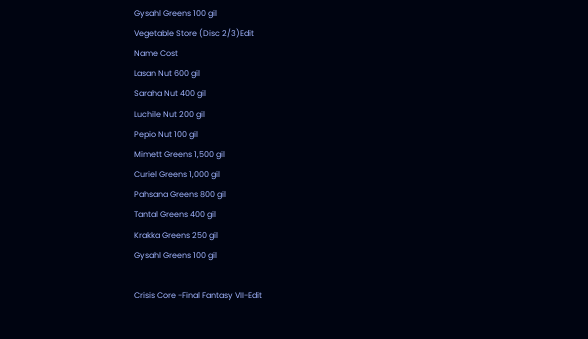Gysahl Greens 100 gil
Vegetable Store (Disc 2/3)Edit
Name Cost
Lasan Nut 600 gil
Saraha Nut 400 gil
Luchile Nut 200 gil
Pepio Nut 100 gil
Mimett Greens 1,500 gil
Curiel Greens 1,000 gil
Pahsana Greens 800 gil
Tantal Greens 400 gil
Krakka Greens 250 gil
Gysahl Greens 100 gil

Crisis Core -Final Fantasy VII-Edit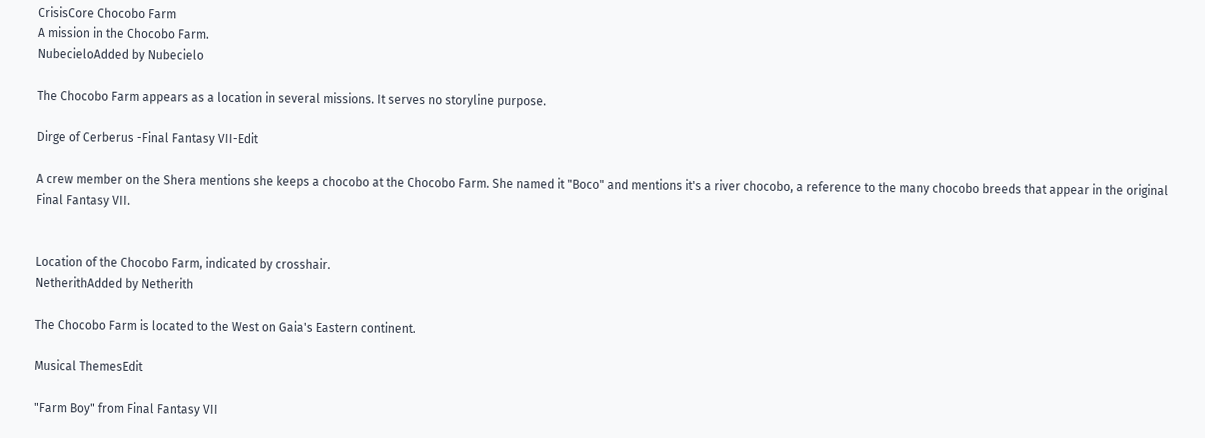CrisisCore Chocobo Farm
A mission in the Chocobo Farm.
NubecieloAdded by Nubecielo

The Chocobo Farm appears as a location in several missions. It serves no storyline purpose.

Dirge of Cerberus -Final Fantasy VII-Edit

A crew member on the Shera mentions she keeps a chocobo at the Chocobo Farm. She named it "Boco" and mentions it's a river chocobo, a reference to the many chocobo breeds that appear in the original Final Fantasy VII.


Location of the Chocobo Farm, indicated by crosshair.
NetherithAdded by Netherith

The Chocobo Farm is located to the West on Gaia's Eastern continent.

Musical ThemesEdit

"Farm Boy" from Final Fantasy VII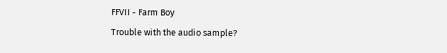FFVII - Farm Boy
Trouble with the audio sample?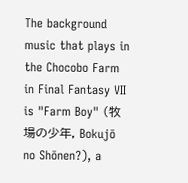The background music that plays in the Chocobo Farm in Final Fantasy VII is "Farm Boy" (牧場の少年, Bokujō no Shōnen?), a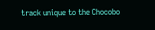track unique to the Chocobo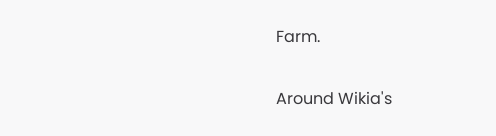Farm.


Around Wikia's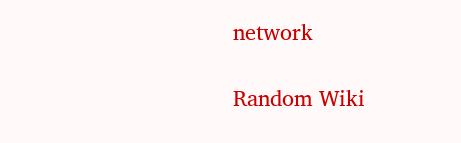network

Random Wiki